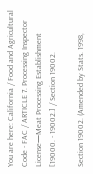You are here: California / Food and Agricultural Code - FAC / ARTICLE 7. Processing Inspector License—Meat Processing Establishment [19000. - 19002.] / Section 19002.

Section 19002. (Amended by Stats. 1998,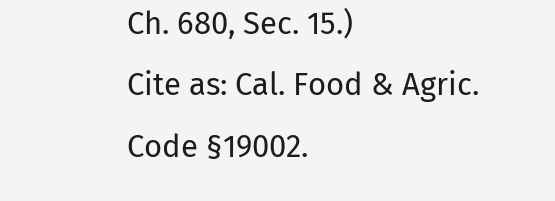Ch. 680, Sec. 15.)
Cite as: Cal. Food & Agric. Code §19002.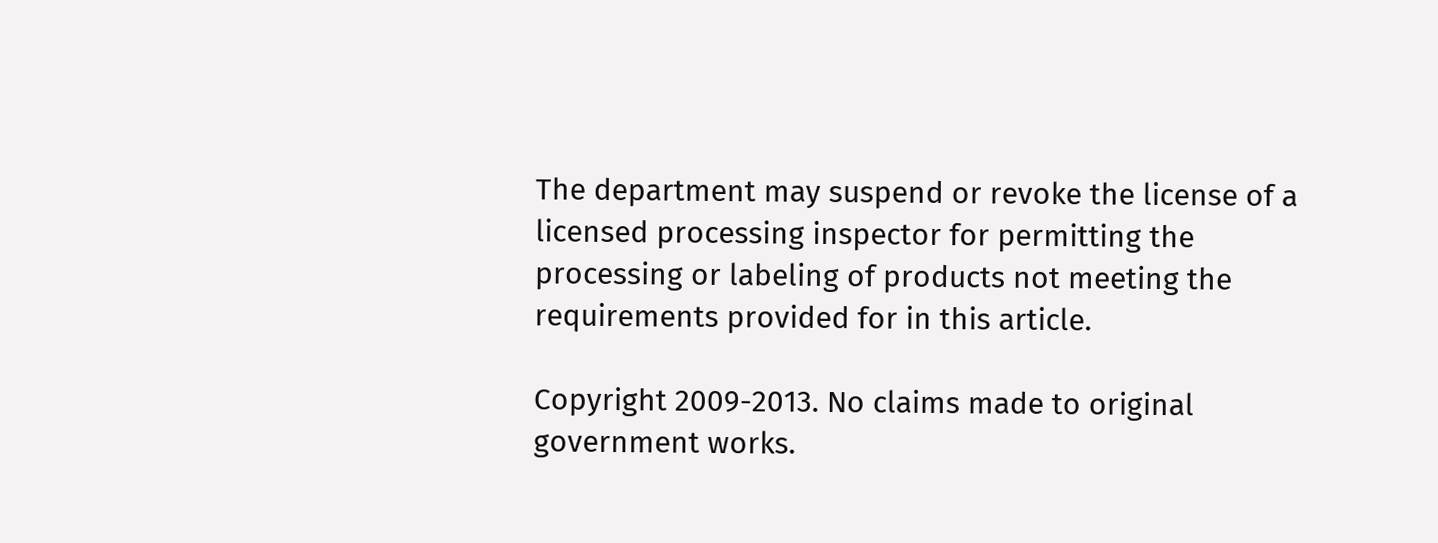The department may suspend or revoke the license of a licensed processing inspector for permitting the processing or labeling of products not meeting the requirements provided for in this article.

Copyright 2009-2013. No claims made to original government works.